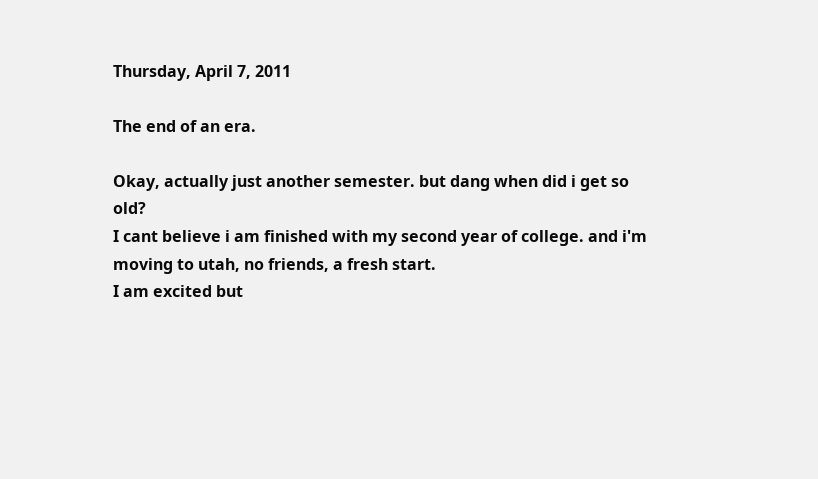Thursday, April 7, 2011

The end of an era.

Okay, actually just another semester. but dang when did i get so old?
I cant believe i am finished with my second year of college. and i'm moving to utah, no friends, a fresh start.
I am excited but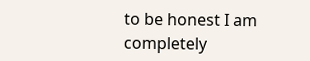to be honest I am completely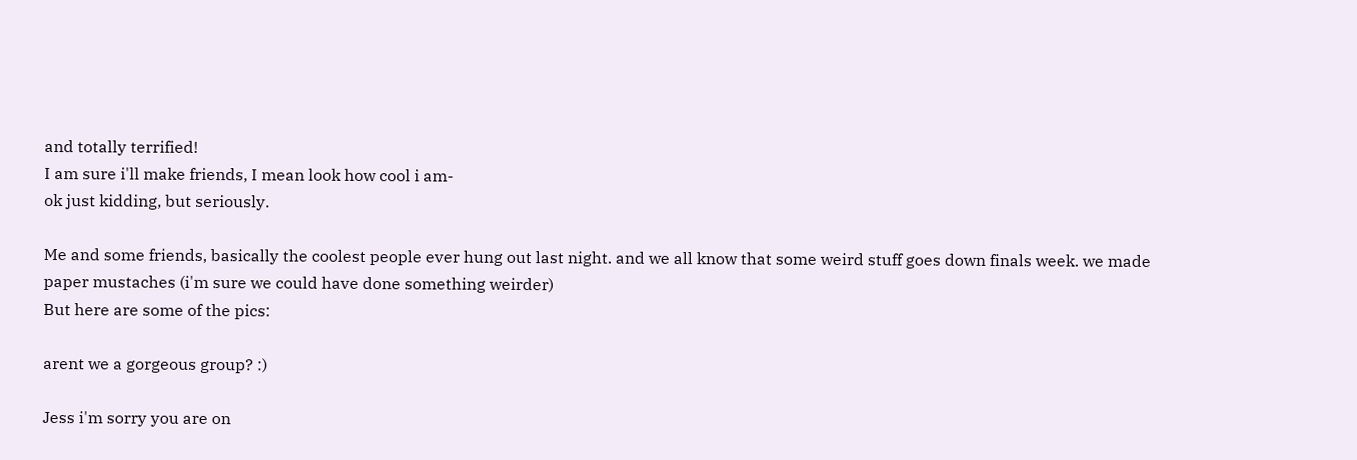and totally terrified!
I am sure i'll make friends, I mean look how cool i am-
ok just kidding, but seriously.

Me and some friends, basically the coolest people ever hung out last night. and we all know that some weird stuff goes down finals week. we made paper mustaches (i'm sure we could have done something weirder)
But here are some of the pics:

arent we a gorgeous group? :)

Jess i'm sorry you are on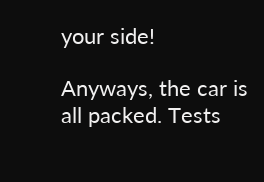your side!

Anyways, the car is all packed. Tests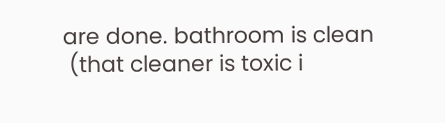are done. bathroom is clean
 (that cleaner is toxic i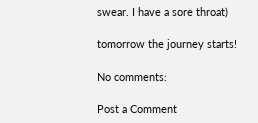swear. I have a sore throat)

tomorrow the journey starts!

No comments:

Post a Comment